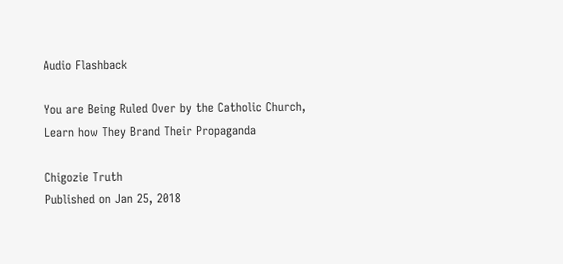Audio Flashback

You are Being Ruled Over by the Catholic Church,
Learn how They Brand Their Propaganda

Chigozie Truth
Published on Jan 25, 2018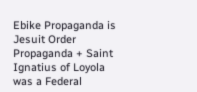Ebike Propaganda is Jesuit Order Propaganda + Saint Ignatius of Loyola was a Federal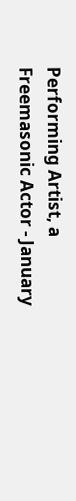Performing Artist, a Freemasonic Actor - January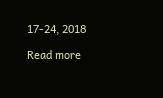17-24, 2018

Read more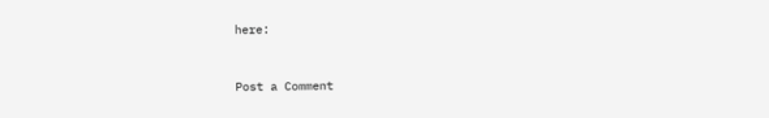here:


Post a Comment